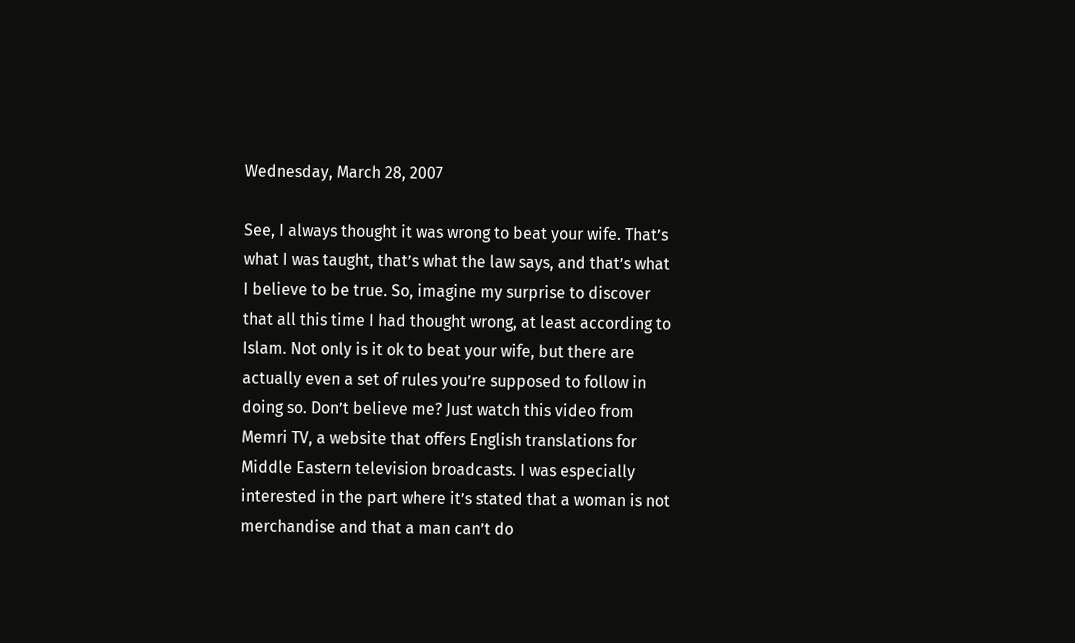Wednesday, March 28, 2007

See, I always thought it was wrong to beat your wife. That’s what I was taught, that’s what the law says, and that’s what I believe to be true. So, imagine my surprise to discover that all this time I had thought wrong, at least according to Islam. Not only is it ok to beat your wife, but there are actually even a set of rules you’re supposed to follow in doing so. Don’t believe me? Just watch this video from Memri TV, a website that offers English translations for Middle Eastern television broadcasts. I was especially interested in the part where it’s stated that a woman is not merchandise and that a man can’t do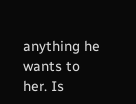anything he wants to her. Is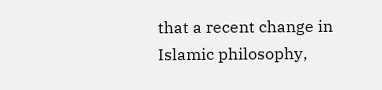that a recent change in Islamic philosophy,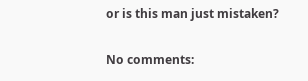or is this man just mistaken?

No comments: